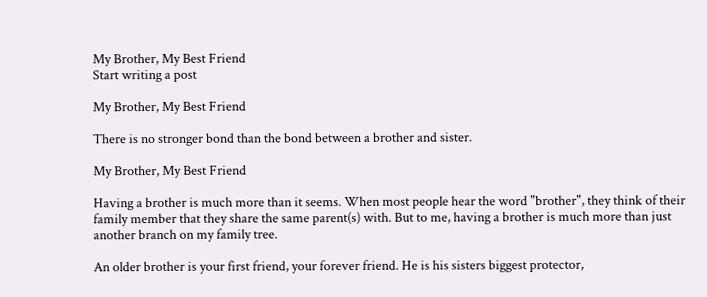My Brother, My Best Friend
Start writing a post

My Brother, My Best Friend

There is no stronger bond than the bond between a brother and sister.

My Brother, My Best Friend

Having a brother is much more than it seems. When most people hear the word "brother", they think of their family member that they share the same parent(s) with. But to me, having a brother is much more than just another branch on my family tree.

An older brother is your first friend, your forever friend. He is his sisters biggest protector,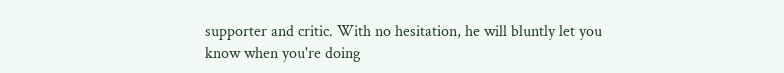supporter and critic. With no hesitation, he will bluntly let you know when you're doing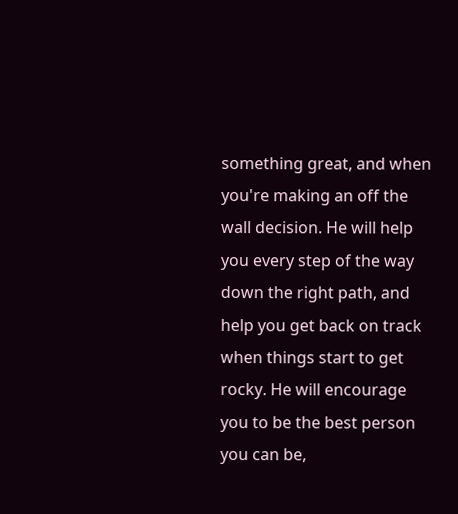something great, and when you're making an off the wall decision. He will help you every step of the way down the right path, and help you get back on track when things start to get rocky. He will encourage you to be the best person you can be,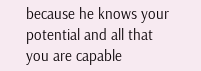because he knows your potential and all that you are capable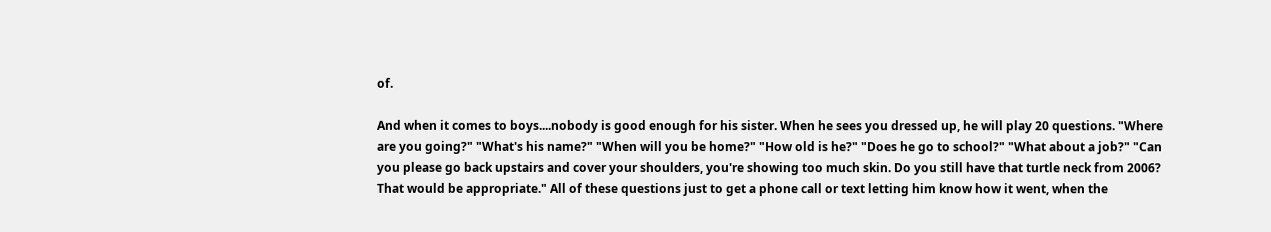of.

And when it comes to boys....nobody is good enough for his sister. When he sees you dressed up, he will play 20 questions. "Where are you going?" "What's his name?" "When will you be home?" "How old is he?" "Does he go to school?" "What about a job?" "Can you please go back upstairs and cover your shoulders, you're showing too much skin. Do you still have that turtle neck from 2006? That would be appropriate." All of these questions just to get a phone call or text letting him know how it went, when the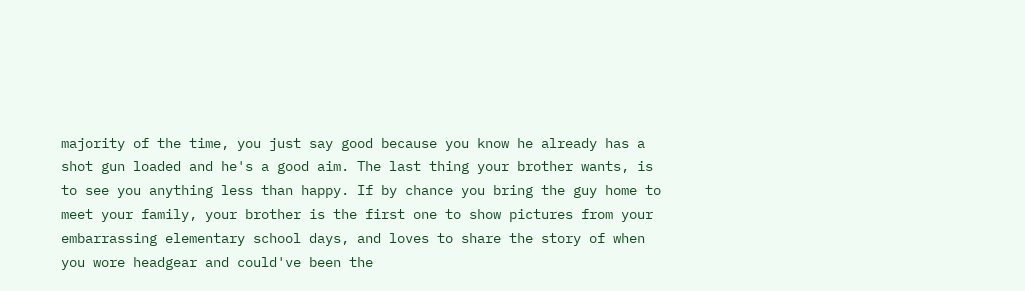majority of the time, you just say good because you know he already has a shot gun loaded and he's a good aim. The last thing your brother wants, is to see you anything less than happy. If by chance you bring the guy home to meet your family, your brother is the first one to show pictures from your embarrassing elementary school days, and loves to share the story of when you wore headgear and could've been the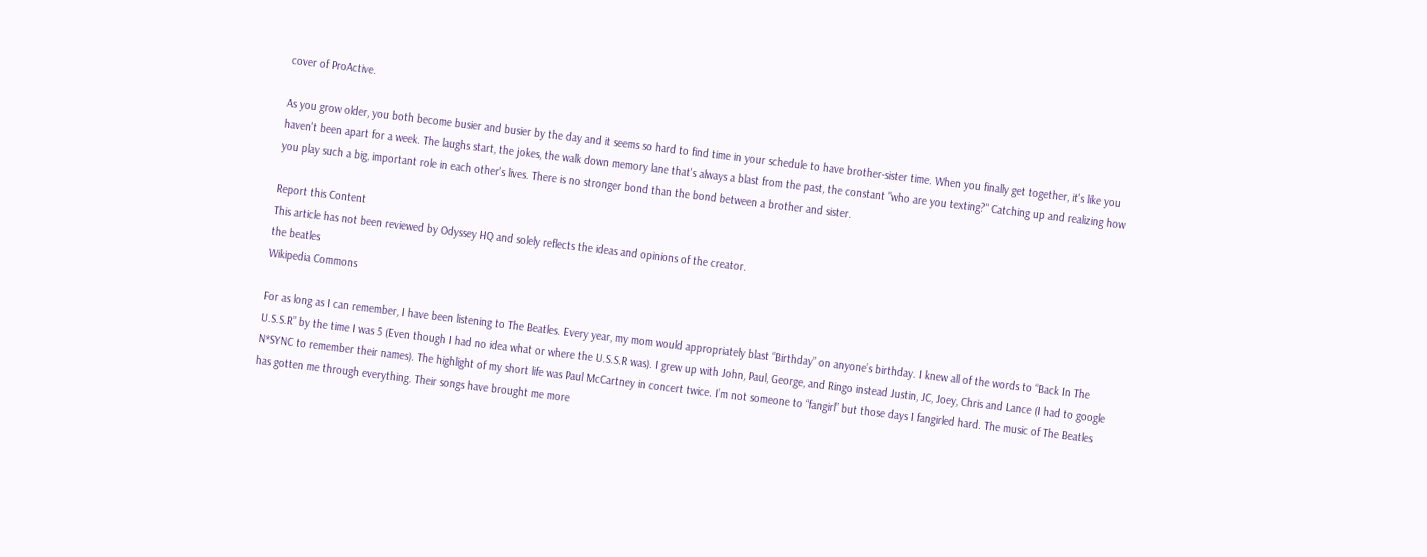cover of ProActive.

As you grow older, you both become busier and busier by the day and it seems so hard to find time in your schedule to have brother-sister time. When you finally get together, it's like you haven't been apart for a week. The laughs start, the jokes, the walk down memory lane that's always a blast from the past, the constant "who are you texting?" Catching up and realizing how you play such a big, important role in each other's lives. There is no stronger bond than the bond between a brother and sister.

Report this Content
This article has not been reviewed by Odyssey HQ and solely reflects the ideas and opinions of the creator.
the beatles
Wikipedia Commons

For as long as I can remember, I have been listening to The Beatles. Every year, my mom would appropriately blast “Birthday” on anyone’s birthday. I knew all of the words to “Back In The U.S.S.R” by the time I was 5 (Even though I had no idea what or where the U.S.S.R was). I grew up with John, Paul, George, and Ringo instead Justin, JC, Joey, Chris and Lance (I had to google N*SYNC to remember their names). The highlight of my short life was Paul McCartney in concert twice. I’m not someone to “fangirl” but those days I fangirled hard. The music of The Beatles has gotten me through everything. Their songs have brought me more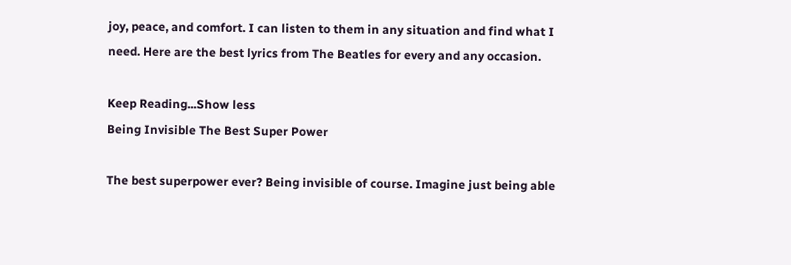joy, peace, and comfort. I can listen to them in any situation and find what I need. Here are the best lyrics from The Beatles for every and any occasion.

Keep Reading...Show less
Being Invisible The Best Super Power

The best superpower ever? Being invisible of course. Imagine just being able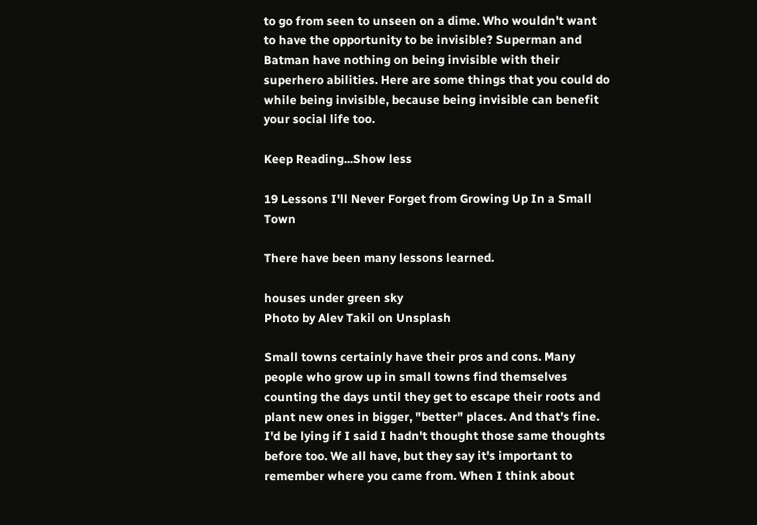to go from seen to unseen on a dime. Who wouldn't want to have the opportunity to be invisible? Superman and Batman have nothing on being invisible with their superhero abilities. Here are some things that you could do while being invisible, because being invisible can benefit your social life too.

Keep Reading...Show less

19 Lessons I'll Never Forget from Growing Up In a Small Town

There have been many lessons learned.

houses under green sky
Photo by Alev Takil on Unsplash

Small towns certainly have their pros and cons. Many people who grow up in small towns find themselves counting the days until they get to escape their roots and plant new ones in bigger, "better" places. And that's fine. I'd be lying if I said I hadn't thought those same thoughts before too. We all have, but they say it's important to remember where you came from. When I think about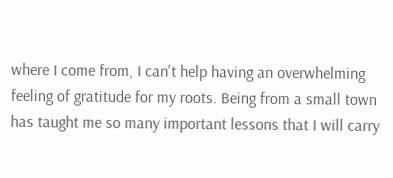where I come from, I can't help having an overwhelming feeling of gratitude for my roots. Being from a small town has taught me so many important lessons that I will carry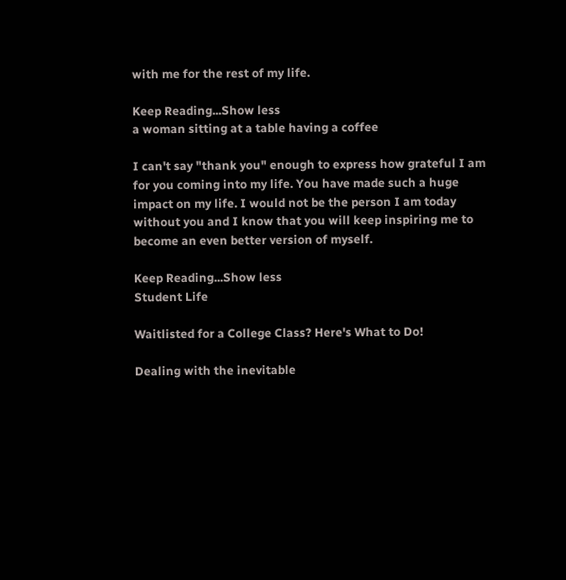with me for the rest of my life.

Keep Reading...Show less
a woman sitting at a table having a coffee

I can't say "thank you" enough to express how grateful I am for you coming into my life. You have made such a huge impact on my life. I would not be the person I am today without you and I know that you will keep inspiring me to become an even better version of myself.

Keep Reading...Show less
Student Life

Waitlisted for a College Class? Here's What to Do!

Dealing with the inevitable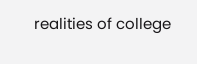realities of college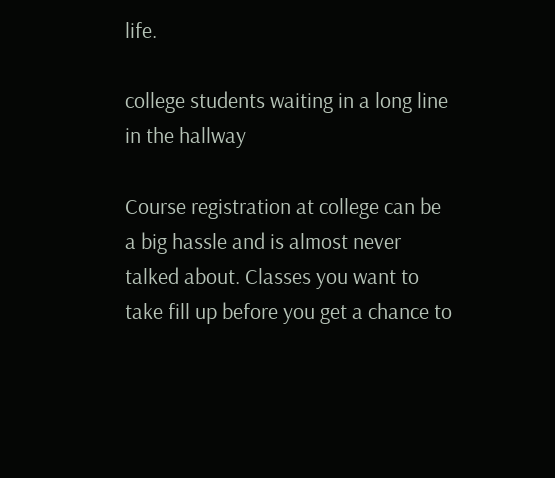life.

college students waiting in a long line in the hallway

Course registration at college can be a big hassle and is almost never talked about. Classes you want to take fill up before you get a chance to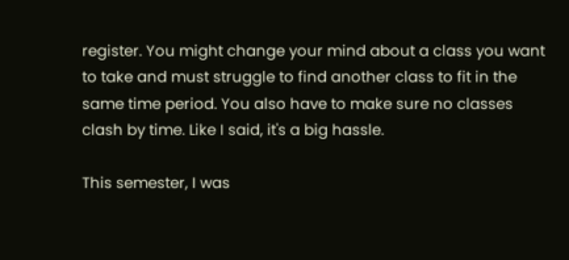register. You might change your mind about a class you want to take and must struggle to find another class to fit in the same time period. You also have to make sure no classes clash by time. Like I said, it's a big hassle.

This semester, I was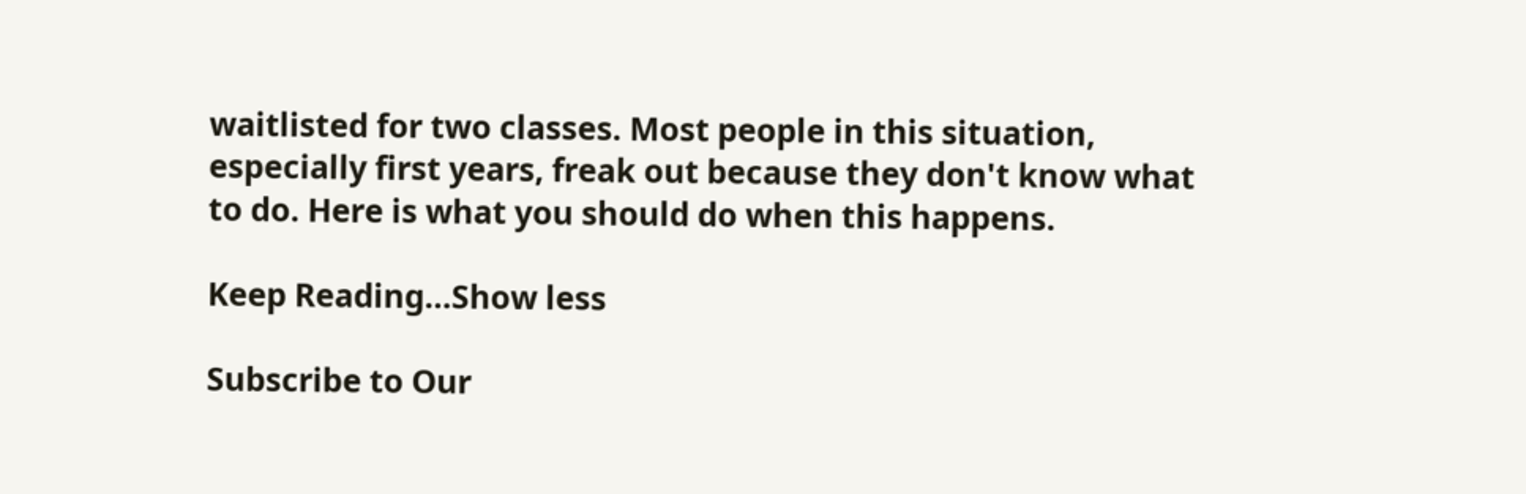waitlisted for two classes. Most people in this situation, especially first years, freak out because they don't know what to do. Here is what you should do when this happens.

Keep Reading...Show less

Subscribe to Our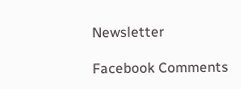Newsletter

Facebook Comments